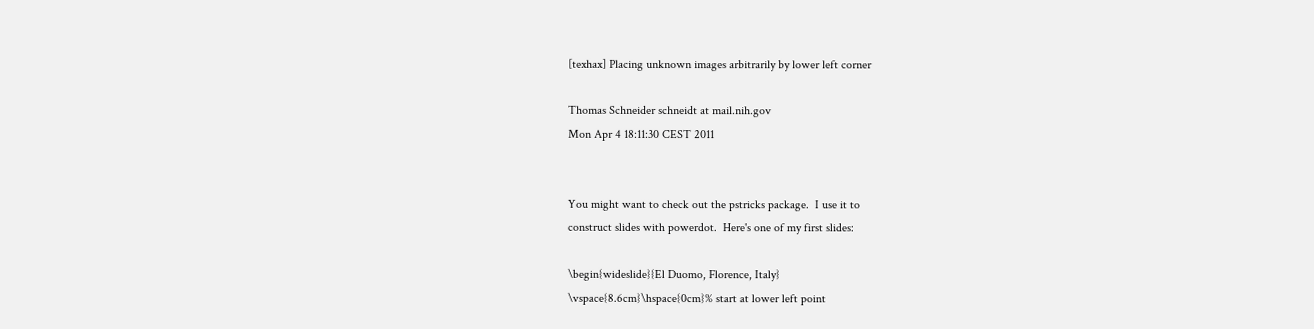[texhax] Placing unknown images arbitrarily by lower left corner

Thomas Schneider schneidt at mail.nih.gov
Mon Apr 4 18:11:30 CEST 2011


You might want to check out the pstricks package.  I use it to
construct slides with powerdot.  Here's one of my first slides:

\begin{wideslide}{El Duomo, Florence, Italy}
\vspace{8.6cm}\hspace{0cm}% start at lower left point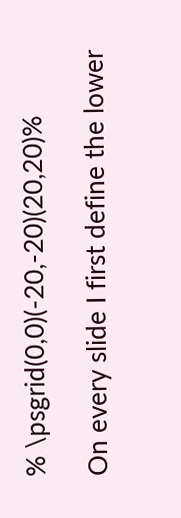% \psgrid(0,0)(-20,-20)(20,20)%

On every slide I first define the lower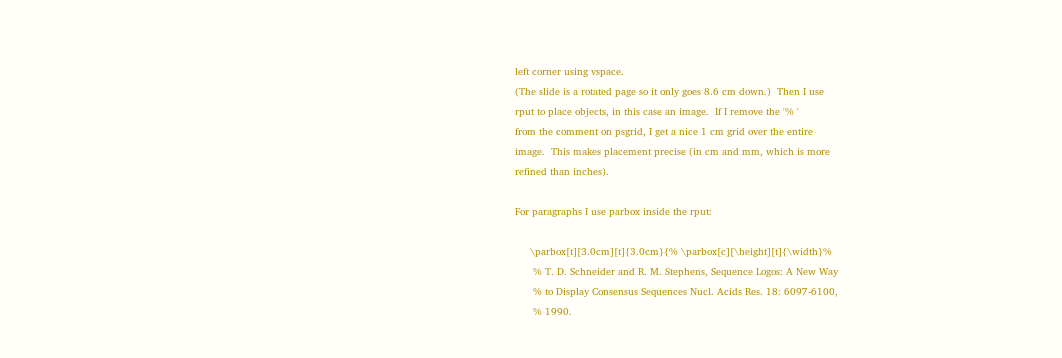left corner using vspace.
(The slide is a rotated page so it only goes 8.6 cm down.)  Then I use
rput to place objects, in this case an image.  If I remove the '% '
from the comment on psgrid, I get a nice 1 cm grid over the entire
image.  This makes placement precise (in cm and mm, which is more
refined than inches).

For paragraphs I use parbox inside the rput:

     \parbox[t][3.0cm][t]{3.0cm}{% \parbox[c][\height][t]{\width}%
      % T. D. Schneider and R. M. Stephens, Sequence Logos: A New Way
      % to Display Consensus Sequences Nucl. Acids Res. 18: 6097-6100,
      % 1990.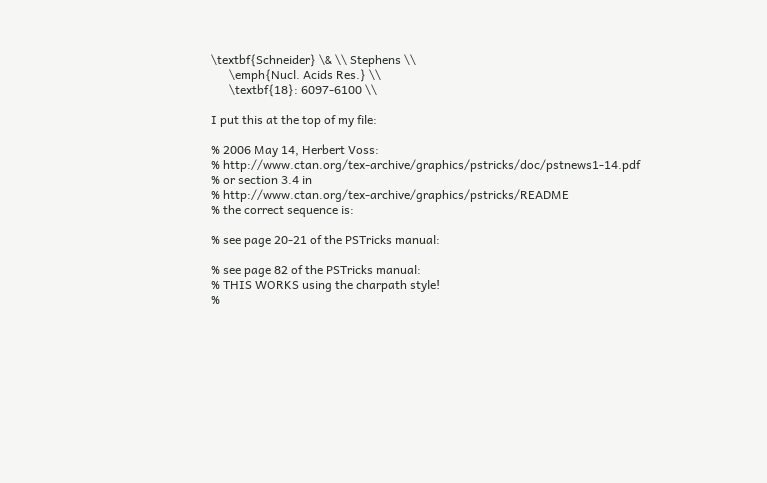\textbf{Schneider} \& \\ Stephens \\
      \emph{Nucl. Acids Res.} \\
      \textbf{18}: 6097-6100 \\

I put this at the top of my file:

% 2006 May 14, Herbert Voss:
% http://www.ctan.org/tex-archive/graphics/pstricks/doc/pstnews1-14.pdf
% or section 3.4 in
% http://www.ctan.org/tex-archive/graphics/pstricks/README
% the correct sequence is:

% see page 20-21 of the PSTricks manual:

% see page 82 of the PSTricks manual:
% THIS WORKS using the charpath style!
%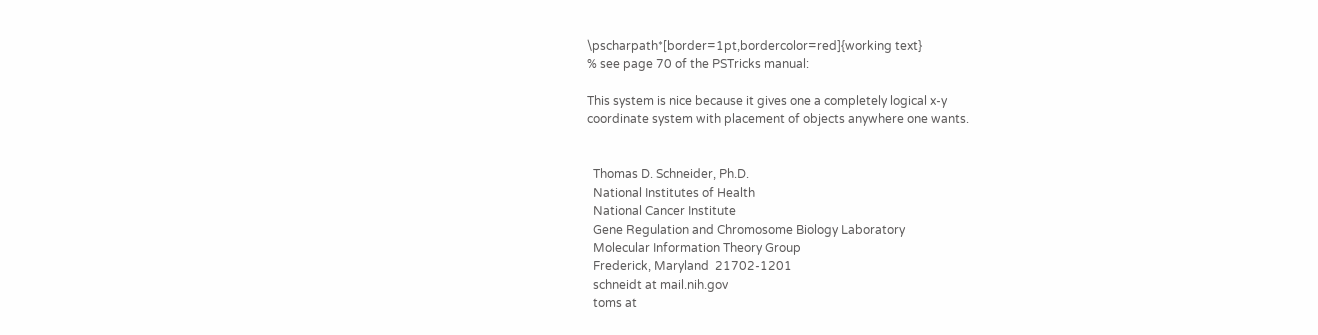\pscharpath*[border=1pt,bordercolor=red]{working text}
% see page 70 of the PSTricks manual:

This system is nice because it gives one a completely logical x-y
coordinate system with placement of objects anywhere one wants.


  Thomas D. Schneider, Ph.D.
  National Institutes of Health
  National Cancer Institute
  Gene Regulation and Chromosome Biology Laboratory
  Molecular Information Theory Group
  Frederick, Maryland  21702-1201
  schneidt at mail.nih.gov
  toms at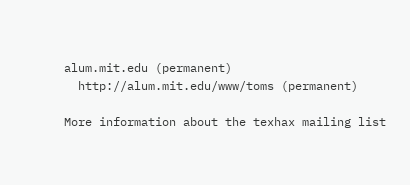alum.mit.edu (permanent)
  http://alum.mit.edu/www/toms (permanent)

More information about the texhax mailing list